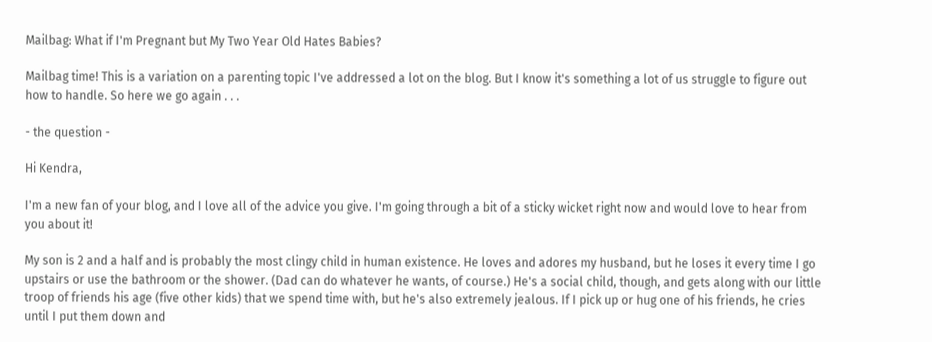Mailbag: What if I'm Pregnant but My Two Year Old Hates Babies?

Mailbag time! This is a variation on a parenting topic I've addressed a lot on the blog. But I know it's something a lot of us struggle to figure out how to handle. So here we go again . . .

- the question -

Hi Kendra,

I'm a new fan of your blog, and I love all of the advice you give. I'm going through a bit of a sticky wicket right now and would love to hear from you about it!

My son is 2 and a half and is probably the most clingy child in human existence. He loves and adores my husband, but he loses it every time I go upstairs or use the bathroom or the shower. (Dad can do whatever he wants, of course.) He's a social child, though, and gets along with our little troop of friends his age (five other kids) that we spend time with, but he's also extremely jealous. If I pick up or hug one of his friends, he cries until I put them down and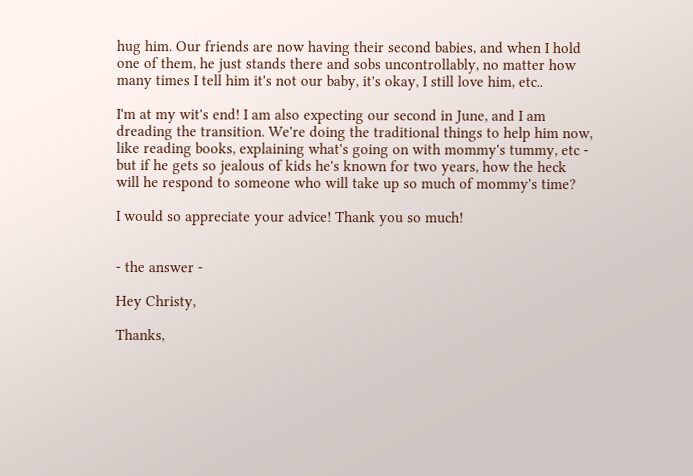hug him. Our friends are now having their second babies, and when I hold one of them, he just stands there and sobs uncontrollably, no matter how many times I tell him it's not our baby, it's okay, I still love him, etc..

I'm at my wit's end! I am also expecting our second in June, and I am dreading the transition. We're doing the traditional things to help him now, like reading books, explaining what's going on with mommy's tummy, etc - but if he gets so jealous of kids he's known for two years, how the heck will he respond to someone who will take up so much of mommy's time?

I would so appreciate your advice! Thank you so much!


- the answer -

Hey Christy,

Thanks,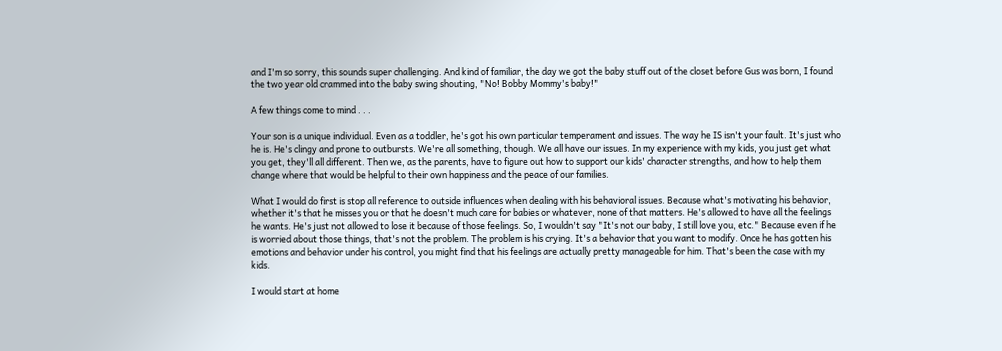and I'm so sorry, this sounds super challenging. And kind of familiar, the day we got the baby stuff out of the closet before Gus was born, I found the two year old crammed into the baby swing shouting, "No! Bobby Mommy's baby!"

A few things come to mind . . .

Your son is a unique individual. Even as a toddler, he's got his own particular temperament and issues. The way he IS isn't your fault. It's just who he is. He's clingy and prone to outbursts. We're all something, though. We all have our issues. In my experience with my kids, you just get what you get, they'll all different. Then we, as the parents, have to figure out how to support our kids' character strengths, and how to help them change where that would be helpful to their own happiness and the peace of our families.

What I would do first is stop all reference to outside influences when dealing with his behavioral issues. Because what's motivating his behavior, whether it's that he misses you or that he doesn't much care for babies or whatever, none of that matters. He's allowed to have all the feelings he wants. He's just not allowed to lose it because of those feelings. So, I wouldn't say "It's not our baby, I still love you, etc." Because even if he is worried about those things, that's not the problem. The problem is his crying. It's a behavior that you want to modify. Once he has gotten his emotions and behavior under his control, you might find that his feelings are actually pretty manageable for him. That's been the case with my kids.

I would start at home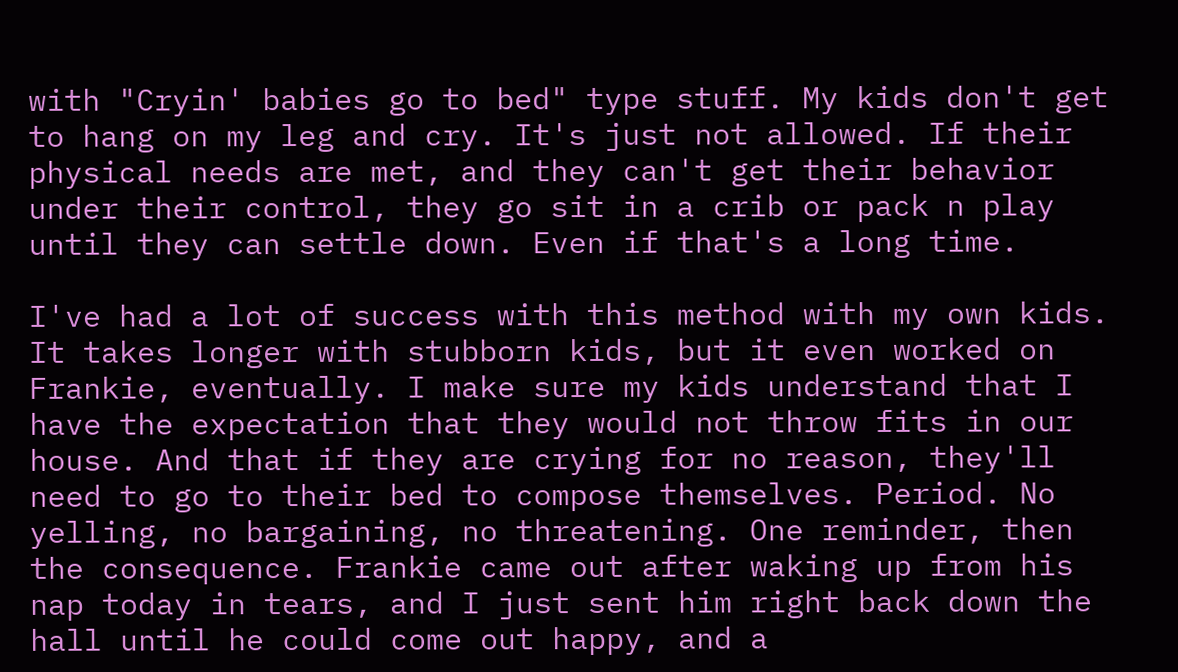with "Cryin' babies go to bed" type stuff. My kids don't get to hang on my leg and cry. It's just not allowed. If their physical needs are met, and they can't get their behavior under their control, they go sit in a crib or pack n play until they can settle down. Even if that's a long time.

I've had a lot of success with this method with my own kids. It takes longer with stubborn kids, but it even worked on Frankie, eventually. I make sure my kids understand that I have the expectation that they would not throw fits in our house. And that if they are crying for no reason, they'll need to go to their bed to compose themselves. Period. No yelling, no bargaining, no threatening. One reminder, then the consequence. Frankie came out after waking up from his nap today in tears, and I just sent him right back down the hall until he could come out happy, and a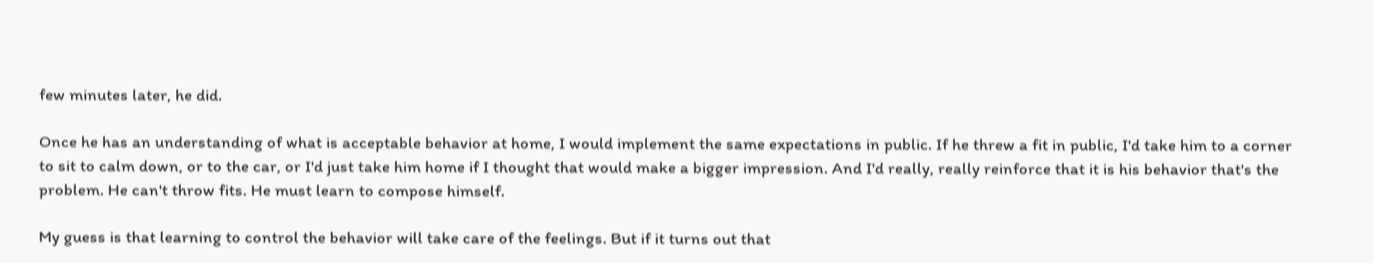few minutes later, he did.

Once he has an understanding of what is acceptable behavior at home, I would implement the same expectations in public. If he threw a fit in public, I'd take him to a corner to sit to calm down, or to the car, or I'd just take him home if I thought that would make a bigger impression. And I'd really, really reinforce that it is his behavior that's the problem. He can't throw fits. He must learn to compose himself.

My guess is that learning to control the behavior will take care of the feelings. But if it turns out that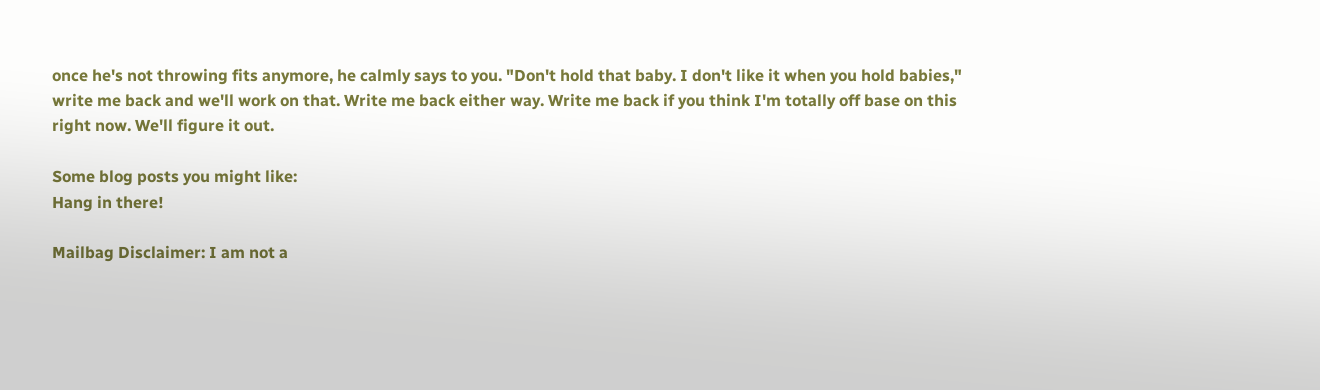once he's not throwing fits anymore, he calmly says to you. "Don't hold that baby. I don't like it when you hold babies," write me back and we'll work on that. Write me back either way. Write me back if you think I'm totally off base on this right now. We'll figure it out.

Some blog posts you might like:
Hang in there!

Mailbag Disclaimer: I am not a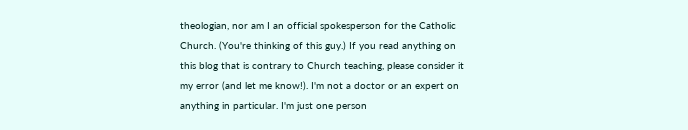theologian, nor am I an official spokesperson for the Catholic Church. (You're thinking of this guy.) If you read anything on this blog that is contrary to Church teaching, please consider it my error (and let me know!). I'm not a doctor or an expert on anything in particular. I'm just one person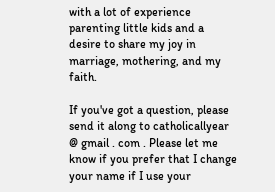with a lot of experience parenting little kids and a desire to share my joy in marriage, mothering, and my faith.

If you've got a question, please send it along to catholicallyear @ gmail . com . Please let me know if you prefer that I change your name if I use your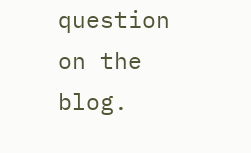question on the blog.